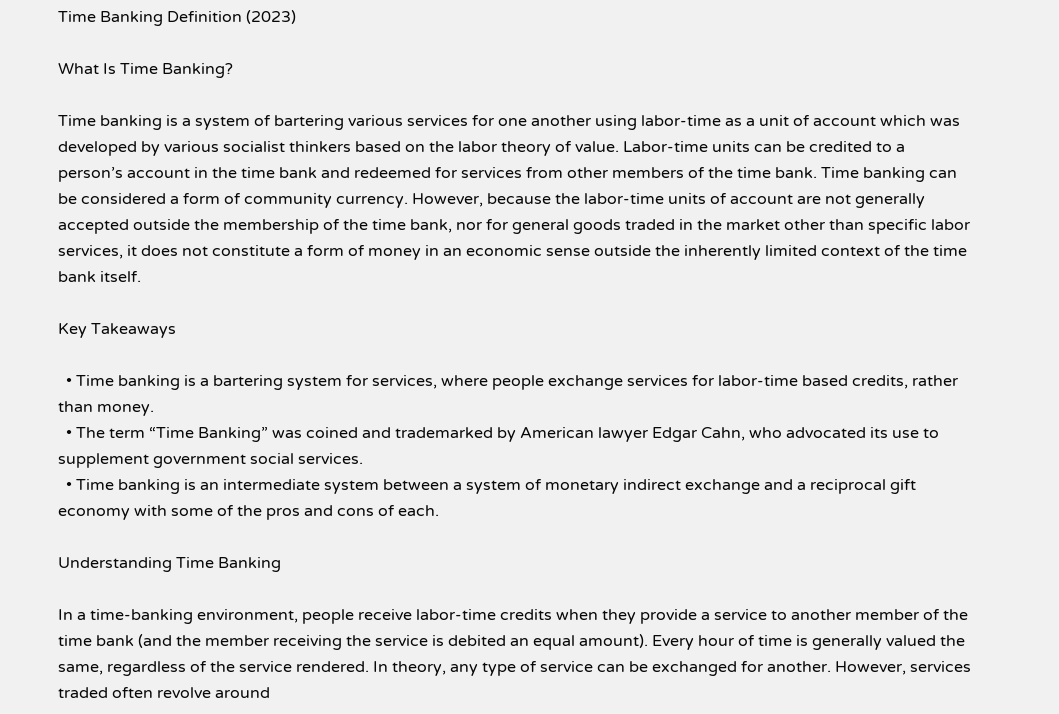Time Banking Definition (2023)

What Is Time Banking?

Time banking is a system of bartering various services for one another using labor-time as a unit of account which was developed by various socialist thinkers based on the labor theory of value. Labor-time units can be credited to a person’s account in the time bank and redeemed for services from other members of the time bank. Time banking can be considered a form of community currency. However, because the labor-time units of account are not generally accepted outside the membership of the time bank, nor for general goods traded in the market other than specific labor services, it does not constitute a form of money in an economic sense outside the inherently limited context of the time bank itself.

Key Takeaways

  • Time banking is a bartering system for services, where people exchange services for labor-time based credits, rather than money.
  • The term “Time Banking” was coined and trademarked by American lawyer Edgar Cahn, who advocated its use to supplement government social services.
  • Time banking is an intermediate system between a system of monetary indirect exchange and a reciprocal gift economy with some of the pros and cons of each.

Understanding Time Banking

In a time-banking environment, people receive labor-time credits when they provide a service to another member of the time bank (and the member receiving the service is debited an equal amount). Every hour of time is generally valued the same, regardless of the service rendered. In theory, any type of service can be exchanged for another. However, services traded often revolve around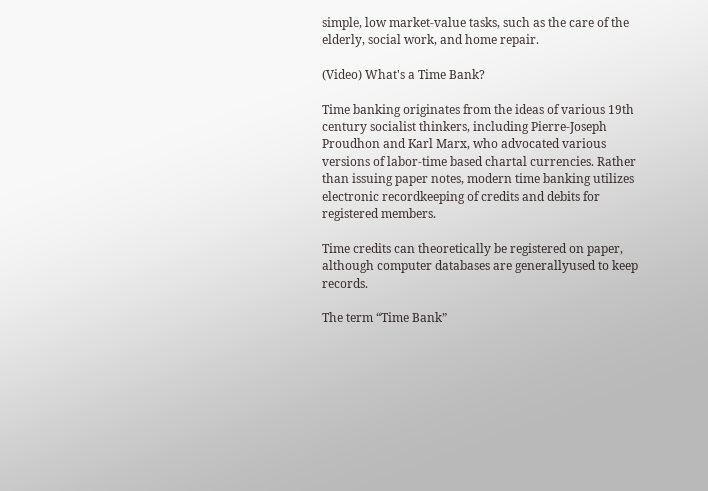simple, low market-value tasks, such as the care of the elderly, social work, and home repair.

(Video) What's a Time Bank?

Time banking originates from the ideas of various 19th century socialist thinkers, including Pierre-Joseph Proudhon and Karl Marx, who advocated various versions of labor-time based chartal currencies. Rather than issuing paper notes, modern time banking utilizes electronic recordkeeping of credits and debits for registered members.

Time credits can theoretically be registered on paper, although computer databases are generallyused to keep records.

The term “Time Bank”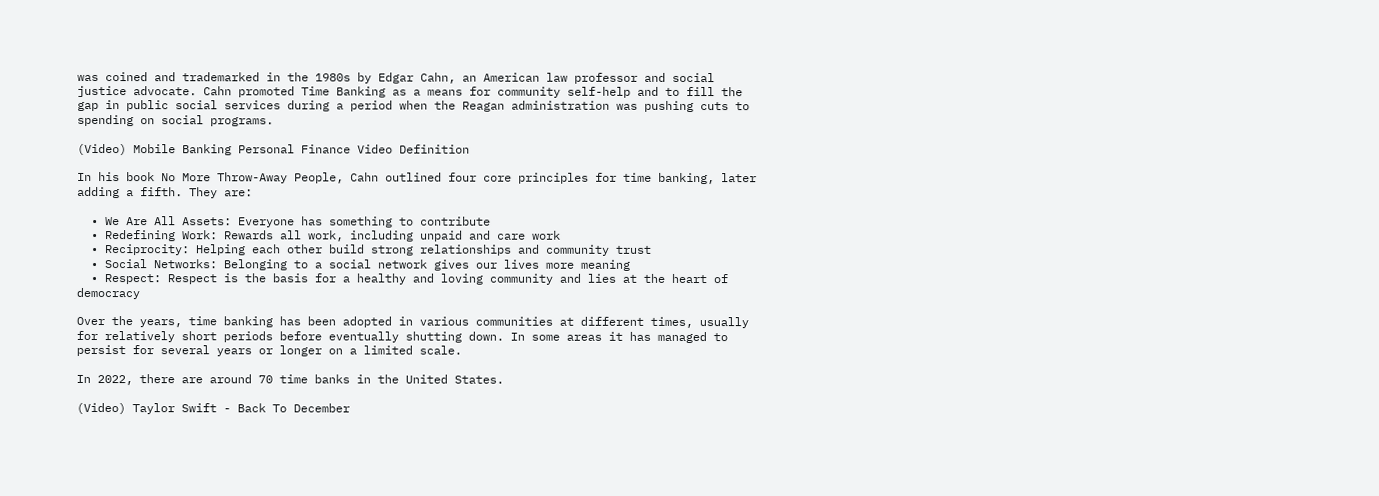was coined and trademarked in the 1980s by Edgar Cahn, an American law professor and social justice advocate. Cahn promoted Time Banking as a means for community self-help and to fill the gap in public social services during a period when the Reagan administration was pushing cuts to spending on social programs.

(Video) Mobile Banking Personal Finance Video Definition

In his book No More Throw-Away People, Cahn outlined four core principles for time banking, later adding a fifth. They are:

  • We Are All Assets: Everyone has something to contribute
  • Redefining Work: Rewards all work, including unpaid and care work
  • Reciprocity: Helping each other build strong relationships and community trust
  • Social Networks: Belonging to a social network gives our lives more meaning
  • Respect: Respect is the basis for a healthy and loving community and lies at the heart of democracy

Over the years, time banking has been adopted in various communities at different times, usually for relatively short periods before eventually shutting down. In some areas it has managed to persist for several years or longer on a limited scale.

In 2022, there are around 70 time banks in the United States.

(Video) Taylor Swift - Back To December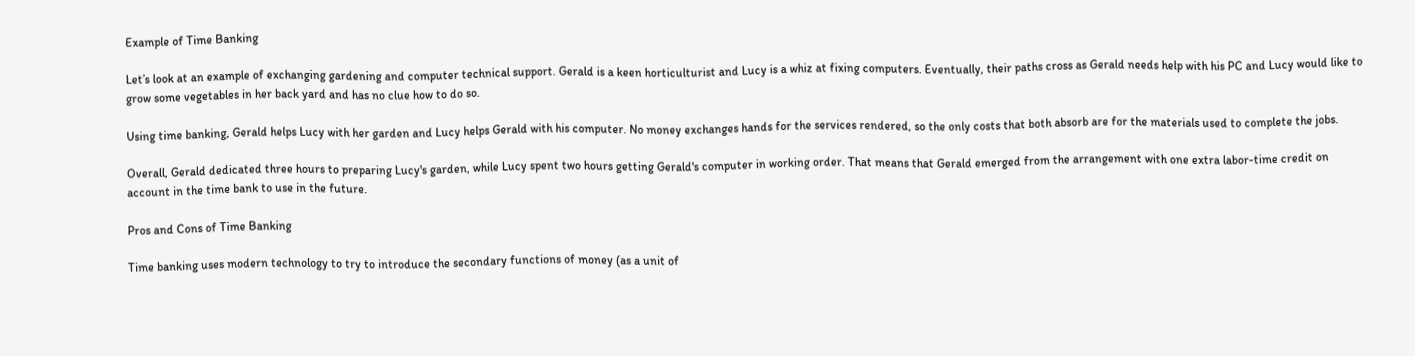Example of Time Banking

Let’s look at an example of exchanging gardening and computer technical support. Gerald is a keen horticulturist and Lucy is a whiz at fixing computers. Eventually, their paths cross as Gerald needs help with his PC and Lucy would like to grow some vegetables in her back yard and has no clue how to do so.

Using time banking, Gerald helps Lucy with her garden and Lucy helps Gerald with his computer. No money exchanges hands for the services rendered, so the only costs that both absorb are for the materials used to complete the jobs.

Overall, Gerald dedicated three hours to preparing Lucy's garden, while Lucy spent two hours getting Gerald's computer in working order. That means that Gerald emerged from the arrangement with one extra labor-time credit on account in the time bank to use in the future.

Pros and Cons of Time Banking

Time banking uses modern technology to try to introduce the secondary functions of money (as a unit of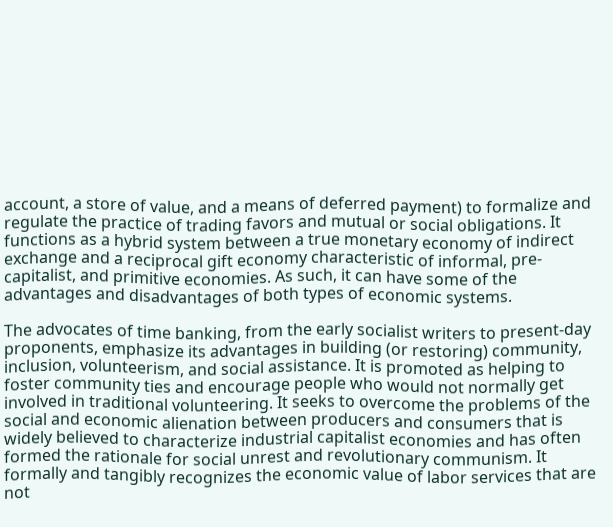account, a store of value, and a means of deferred payment) to formalize and regulate the practice of trading favors and mutual or social obligations. It functions as a hybrid system between a true monetary economy of indirect exchange and a reciprocal gift economy characteristic of informal, pre-capitalist, and primitive economies. As such, it can have some of the advantages and disadvantages of both types of economic systems.

The advocates of time banking, from the early socialist writers to present-day proponents, emphasize its advantages in building (or restoring) community, inclusion, volunteerism, and social assistance. It is promoted as helping to foster community ties and encourage people who would not normally get involved in traditional volunteering. It seeks to overcome the problems of the social and economic alienation between producers and consumers that is widely believed to characterize industrial capitalist economies and has often formed the rationale for social unrest and revolutionary communism. It formally and tangibly recognizes the economic value of labor services that are not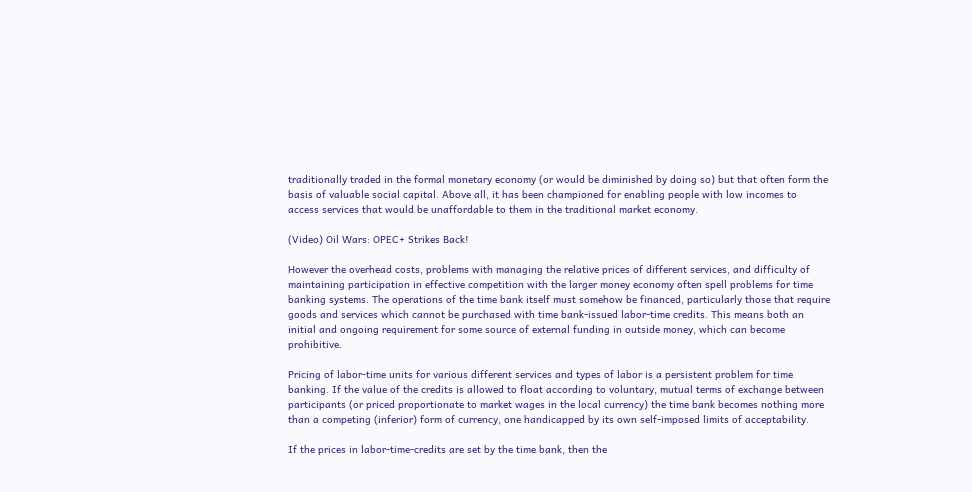traditionally traded in the formal monetary economy (or would be diminished by doing so) but that often form the basis of valuable social capital. Above all, it has been championed for enabling people with low incomes to access services that would be unaffordable to them in the traditional market economy.

(Video) Oil Wars: OPEC+ Strikes Back!

However the overhead costs, problems with managing the relative prices of different services, and difficulty of maintaining participation in effective competition with the larger money economy often spell problems for time banking systems. The operations of the time bank itself must somehow be financed, particularly those that require goods and services which cannot be purchased with time bank-issued labor-time credits. This means both an initial and ongoing requirement for some source of external funding in outside money, which can become prohibitive.

Pricing of labor-time units for various different services and types of labor is a persistent problem for time banking. If the value of the credits is allowed to float according to voluntary, mutual terms of exchange between participants (or priced proportionate to market wages in the local currency) the time bank becomes nothing more than a competing (inferior) form of currency, one handicapped by its own self-imposed limits of acceptability.

If the prices in labor-time-credits are set by the time bank, then the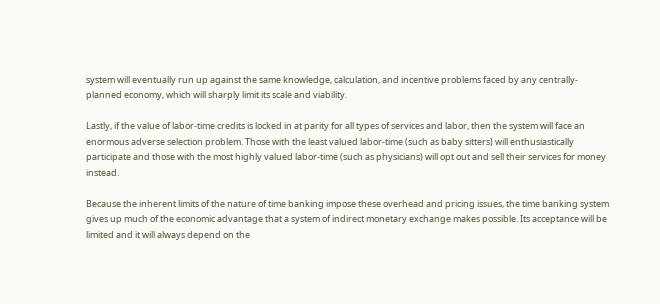system will eventually run up against the same knowledge, calculation, and incentive problems faced by any centrally-planned economy, which will sharply limit its scale and viability.

Lastly, if the value of labor-time credits is locked in at parity for all types of services and labor, then the system will face an enormous adverse selection problem. Those with the least valued labor-time (such as baby sitters) will enthusiastically participate and those with the most highly valued labor-time (such as physicians) will opt out and sell their services for money instead.

Because the inherent limits of the nature of time banking impose these overhead and pricing issues, the time banking system gives up much of the economic advantage that a system of indirect monetary exchange makes possible. Its acceptance will be limited and it will always depend on the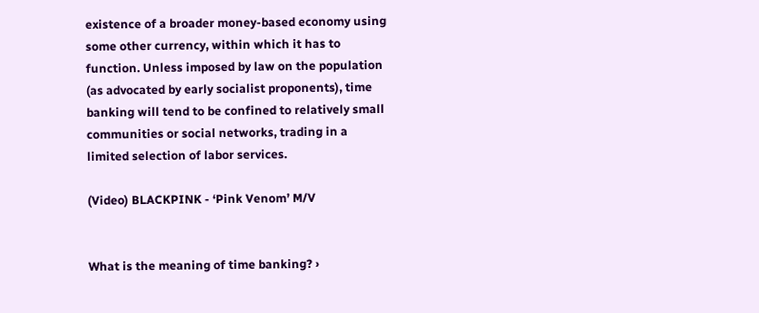existence of a broader money-based economy using some other currency, within which it has to function. Unless imposed by law on the population (as advocated by early socialist proponents), time banking will tend to be confined to relatively small communities or social networks, trading in a limited selection of labor services.

(Video) BLACKPINK - ‘Pink Venom’ M/V


What is the meaning of time banking? ›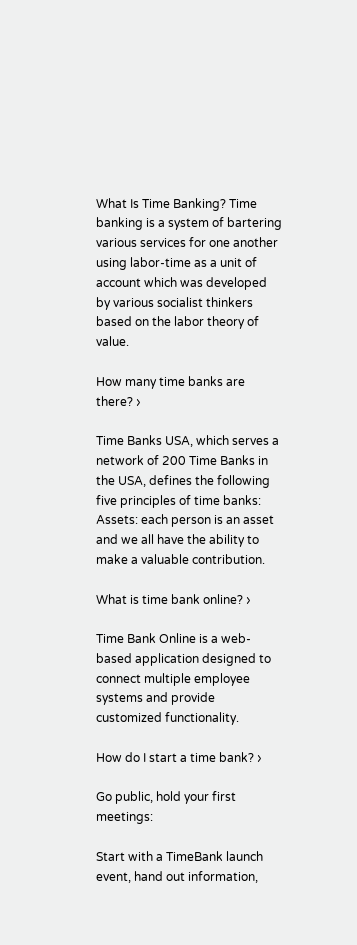What Is Time Banking? Time banking is a system of bartering various services for one another using labor-time as a unit of account which was developed by various socialist thinkers based on the labor theory of value.

How many time banks are there? ›

Time Banks USA, which serves a network of 200 Time Banks in the USA, defines the following five principles of time banks: Assets: each person is an asset and we all have the ability to make a valuable contribution.

What is time bank online? ›

Time Bank Online is a web-based application designed to connect multiple employee systems and provide customized functionality.

How do I start a time bank? ›

Go public, hold your first meetings:

Start with a TimeBank launch event, hand out information,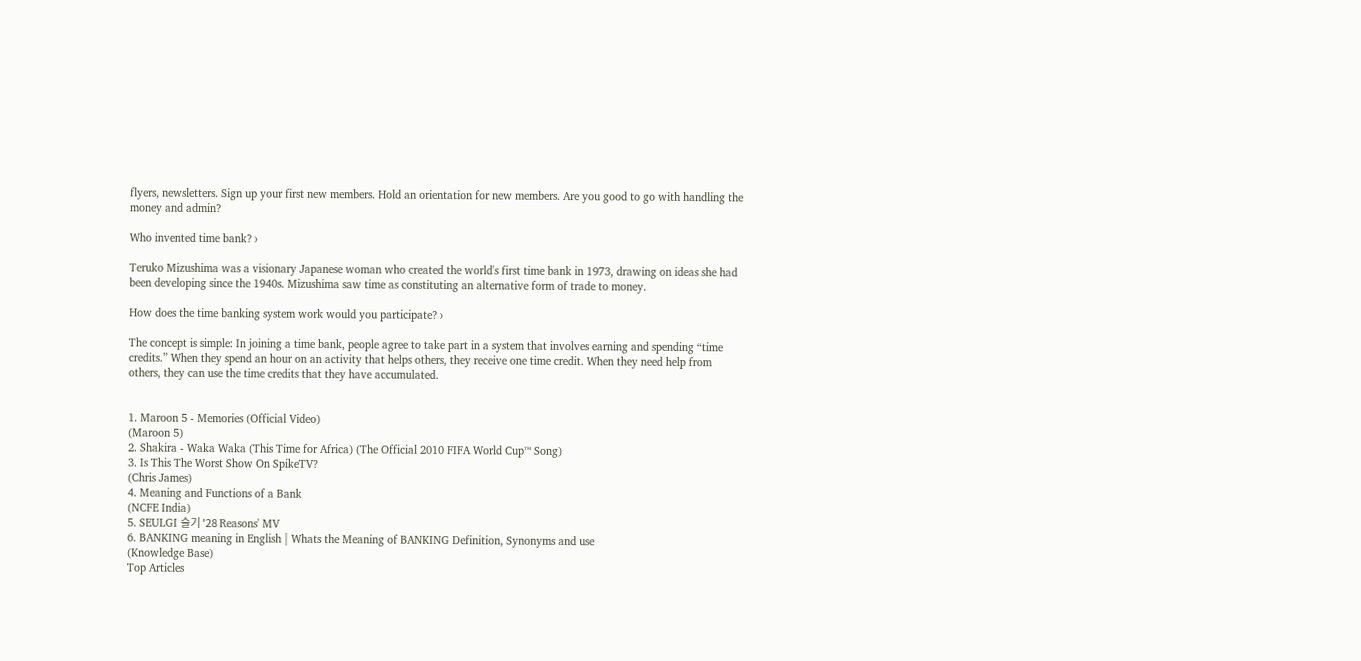flyers, newsletters. Sign up your first new members. Hold an orientation for new members. Are you good to go with handling the money and admin?

Who invented time bank? ›

Teruko Mizushima was a visionary Japanese woman who created the world's first time bank in 1973, drawing on ideas she had been developing since the 1940s. Mizushima saw time as constituting an alternative form of trade to money.

How does the time banking system work would you participate? ›

The concept is simple: In joining a time bank, people agree to take part in a system that involves earning and spending “time credits.” When they spend an hour on an activity that helps others, they receive one time credit. When they need help from others, they can use the time credits that they have accumulated.


1. Maroon 5 - Memories (Official Video)
(Maroon 5)
2. Shakira - Waka Waka (This Time for Africa) (The Official 2010 FIFA World Cup™ Song)
3. Is This The Worst Show On SpikeTV?
(Chris James)
4. Meaning and Functions of a Bank
(NCFE India)
5. SEULGI 슬기 '28 Reasons' MV
6. BANKING meaning in English | Whats the Meaning of BANKING Definition, Synonyms and use
(Knowledge Base)
Top Articles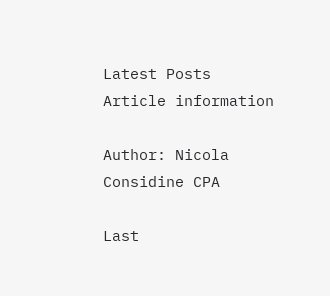Latest Posts
Article information

Author: Nicola Considine CPA

Last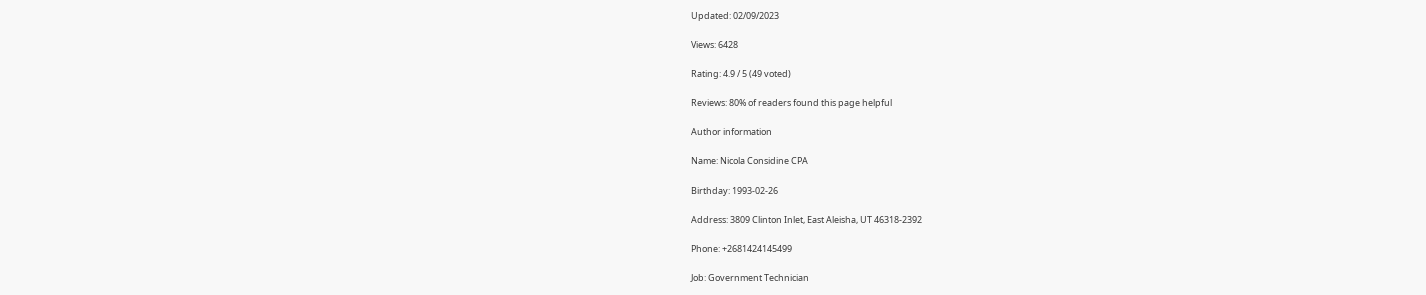Updated: 02/09/2023

Views: 6428

Rating: 4.9 / 5 (49 voted)

Reviews: 80% of readers found this page helpful

Author information

Name: Nicola Considine CPA

Birthday: 1993-02-26

Address: 3809 Clinton Inlet, East Aleisha, UT 46318-2392

Phone: +2681424145499

Job: Government Technician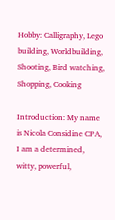Hobby: Calligraphy, Lego building, Worldbuilding, Shooting, Bird watching, Shopping, Cooking

Introduction: My name is Nicola Considine CPA, I am a determined, witty, powerful,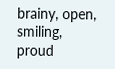brainy, open, smiling, proud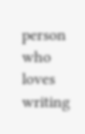person who loves writing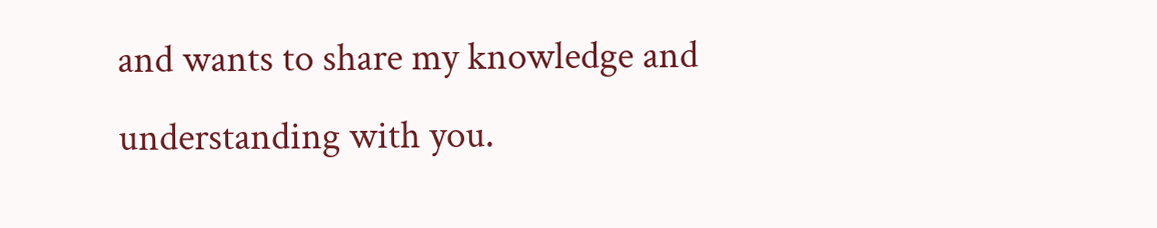and wants to share my knowledge and understanding with you.